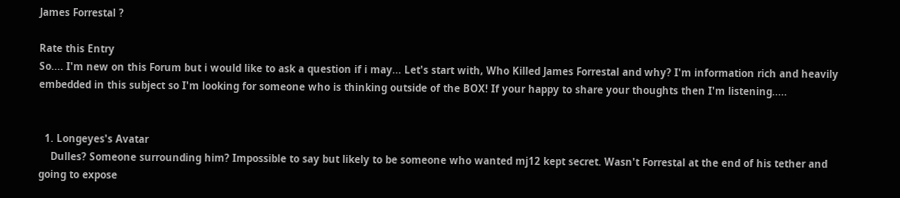James Forrestal ?

Rate this Entry
So.... I'm new on this Forum but i would like to ask a question if i may... Let's start with, Who Killed James Forrestal and why? I'm information rich and heavily embedded in this subject so I'm looking for someone who is thinking outside of the BOX! If your happy to share your thoughts then I'm listening.....


  1. Longeyes's Avatar
    Dulles? Someone surrounding him? Impossible to say but likely to be someone who wanted mj12 kept secret. Wasn't Forrestal at the end of his tether and going to expose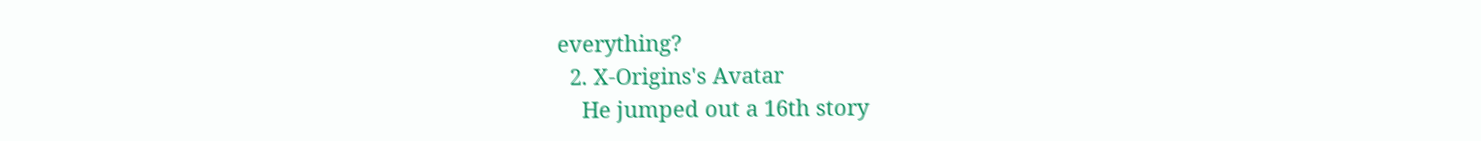everything?
  2. X-Origins's Avatar
    He jumped out a 16th story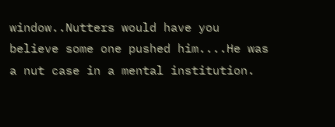window..Nutters would have you believe some one pushed him....He was a nut case in a mental institution.